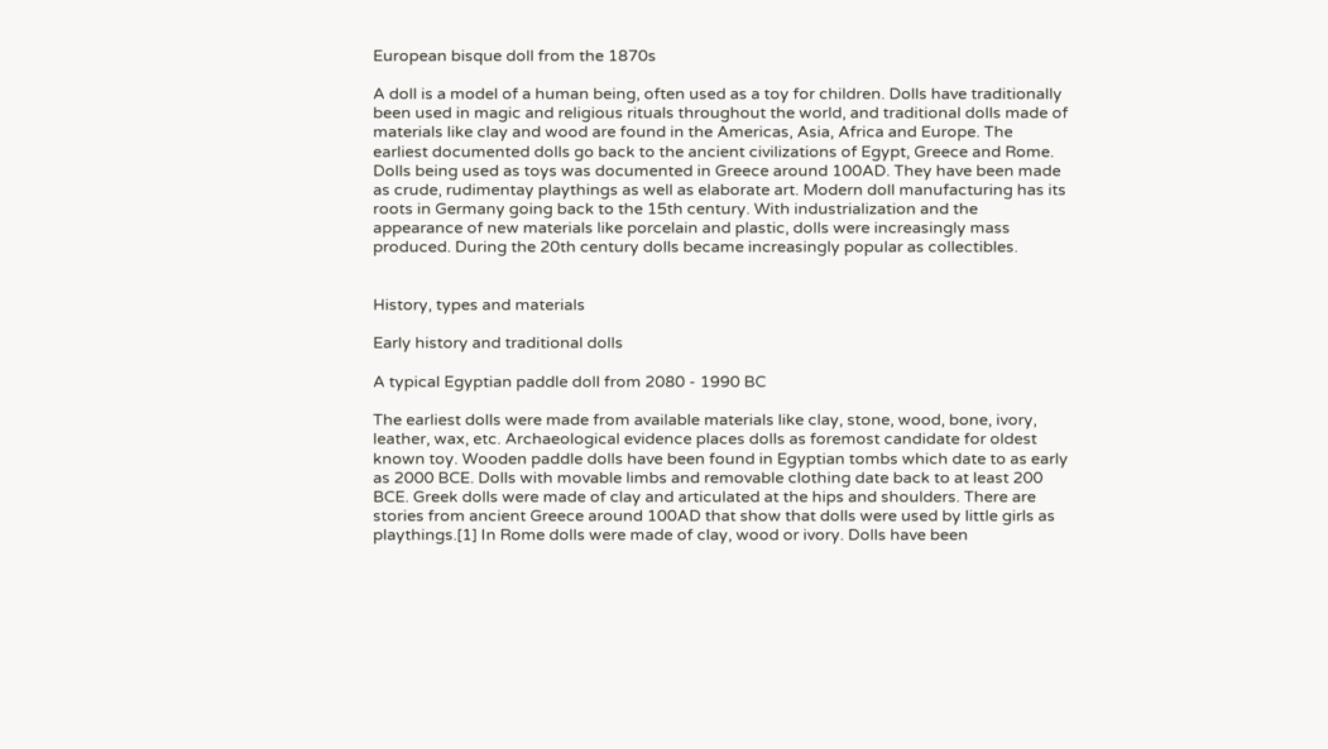European bisque doll from the 1870s

A doll is a model of a human being, often used as a toy for children. Dolls have traditionally been used in magic and religious rituals throughout the world, and traditional dolls made of materials like clay and wood are found in the Americas, Asia, Africa and Europe. The earliest documented dolls go back to the ancient civilizations of Egypt, Greece and Rome. Dolls being used as toys was documented in Greece around 100AD. They have been made as crude, rudimentay playthings as well as elaborate art. Modern doll manufacturing has its roots in Germany going back to the 15th century. With industrialization and the appearance of new materials like porcelain and plastic, dolls were increasingly mass produced. During the 20th century dolls became increasingly popular as collectibles.


History, types and materials

Early history and traditional dolls

A typical Egyptian paddle doll from 2080 - 1990 BC

The earliest dolls were made from available materials like clay, stone, wood, bone, ivory, leather, wax, etc. Archaeological evidence places dolls as foremost candidate for oldest known toy. Wooden paddle dolls have been found in Egyptian tombs which date to as early as 2000 BCE. Dolls with movable limbs and removable clothing date back to at least 200 BCE. Greek dolls were made of clay and articulated at the hips and shoulders. There are stories from ancient Greece around 100AD that show that dolls were used by little girls as playthings.[1] In Rome dolls were made of clay, wood or ivory. Dolls have been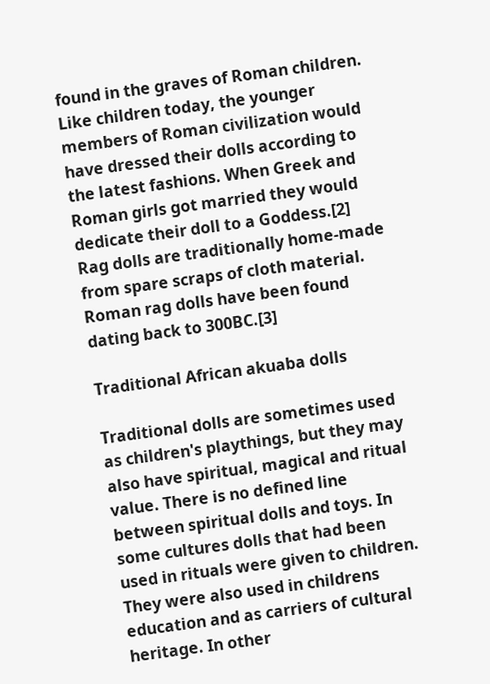found in the graves of Roman children. Like children today, the younger members of Roman civilization would have dressed their dolls according to the latest fashions. When Greek and Roman girls got married they would dedicate their doll to a Goddess.[2] Rag dolls are traditionally home-made from spare scraps of cloth material. Roman rag dolls have been found dating back to 300BC.[3]

Traditional African akuaba dolls

Traditional dolls are sometimes used as children's playthings, but they may also have spiritual, magical and ritual value. There is no defined line between spiritual dolls and toys. In some cultures dolls that had been used in rituals were given to children. They were also used in childrens education and as carriers of cultural heritage. In other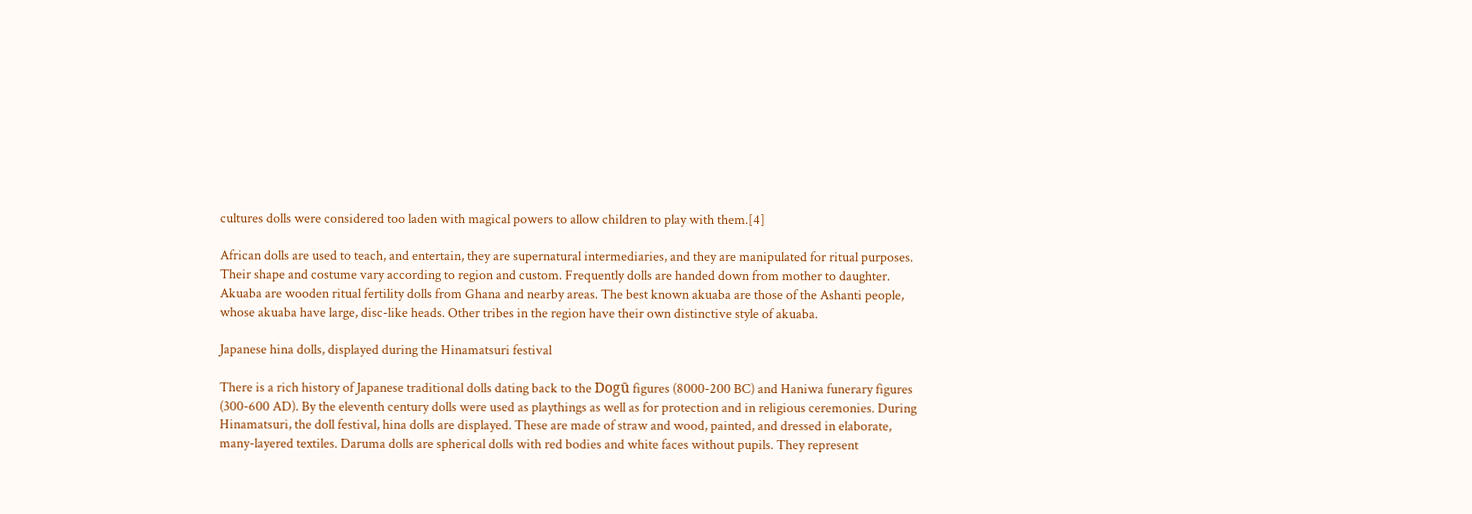cultures dolls were considered too laden with magical powers to allow children to play with them.[4]

African dolls are used to teach, and entertain, they are supernatural intermediaries, and they are manipulated for ritual purposes. Their shape and costume vary according to region and custom. Frequently dolls are handed down from mother to daughter. Akuaba are wooden ritual fertility dolls from Ghana and nearby areas. The best known akuaba are those of the Ashanti people, whose akuaba have large, disc-like heads. Other tribes in the region have their own distinctive style of akuaba.

Japanese hina dolls, displayed during the Hinamatsuri festival

There is a rich history of Japanese traditional dolls dating back to the Dogū figures (8000-200 BC) and Haniwa funerary figures (300-600 AD). By the eleventh century dolls were used as playthings as well as for protection and in religious ceremonies. During Hinamatsuri, the doll festival, hina dolls are displayed. These are made of straw and wood, painted, and dressed in elaborate, many-layered textiles. Daruma dolls are spherical dolls with red bodies and white faces without pupils. They represent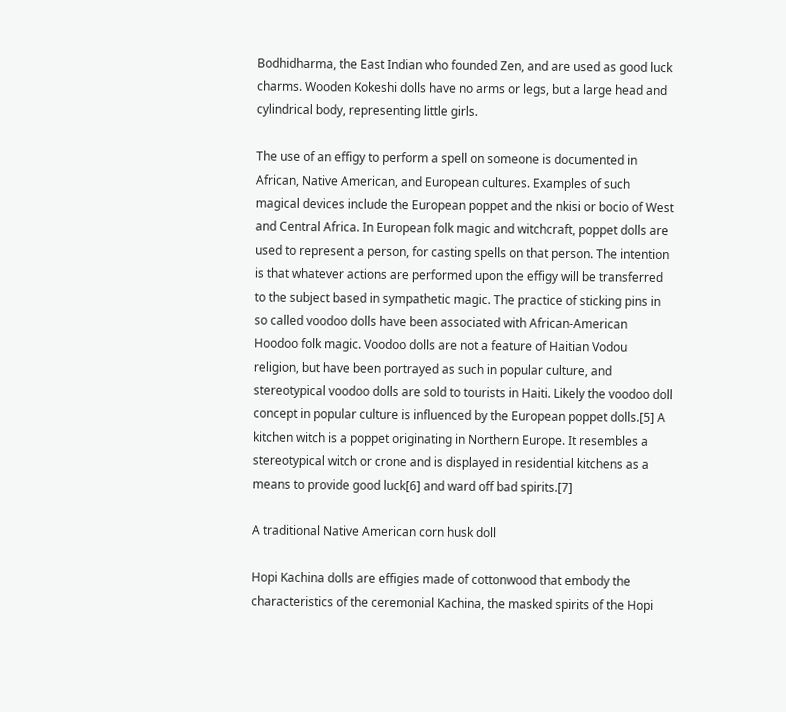Bodhidharma, the East Indian who founded Zen, and are used as good luck charms. Wooden Kokeshi dolls have no arms or legs, but a large head and cylindrical body, representing little girls.

The use of an effigy to perform a spell on someone is documented in African, Native American, and European cultures. Examples of such magical devices include the European poppet and the nkisi or bocio of West and Central Africa. In European folk magic and witchcraft, poppet dolls are used to represent a person, for casting spells on that person. The intention is that whatever actions are performed upon the effigy will be transferred to the subject based in sympathetic magic. The practice of sticking pins in so called voodoo dolls have been associated with African-American Hoodoo folk magic. Voodoo dolls are not a feature of Haitian Vodou religion, but have been portrayed as such in popular culture, and stereotypical voodoo dolls are sold to tourists in Haiti. Likely the voodoo doll concept in popular culture is influenced by the European poppet dolls.[5] A kitchen witch is a poppet originating in Northern Europe. It resembles a stereotypical witch or crone and is displayed in residential kitchens as a means to provide good luck[6] and ward off bad spirits.[7]

A traditional Native American corn husk doll

Hopi Kachina dolls are effigies made of cottonwood that embody the characteristics of the ceremonial Kachina, the masked spirits of the Hopi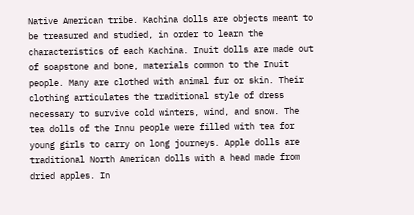Native American tribe. Kachina dolls are objects meant to be treasured and studied, in order to learn the characteristics of each Kachina. Inuit dolls are made out of soapstone and bone, materials common to the Inuit people. Many are clothed with animal fur or skin. Their clothing articulates the traditional style of dress necessary to survive cold winters, wind, and snow. The tea dolls of the Innu people were filled with tea for young girls to carry on long journeys. Apple dolls are traditional North American dolls with a head made from dried apples. In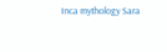Inca mythology Sara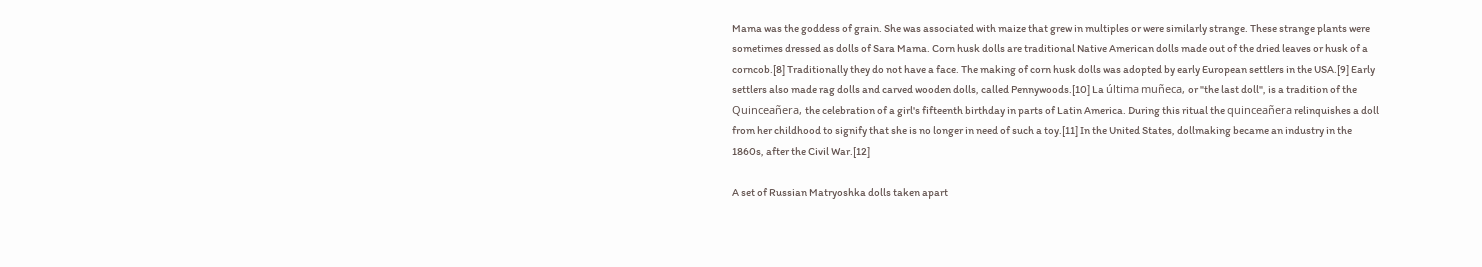Mama was the goddess of grain. She was associated with maize that grew in multiples or were similarly strange. These strange plants were sometimes dressed as dolls of Sara Mama. Corn husk dolls are traditional Native American dolls made out of the dried leaves or husk of a corncob.[8] Traditionally they do not have a face. The making of corn husk dolls was adopted by early European settlers in the USA.[9] Early settlers also made rag dolls and carved wooden dolls, called Pennywoods.[10] La última muñeca, or "the last doll", is a tradition of the Quinceañera, the celebration of a girl's fifteenth birthday in parts of Latin America. During this ritual the quinceañera relinquishes a doll from her childhood to signify that she is no longer in need of such a toy.[11] In the United States, dollmaking became an industry in the 1860s, after the Civil War.[12]

A set of Russian Matryoshka dolls taken apart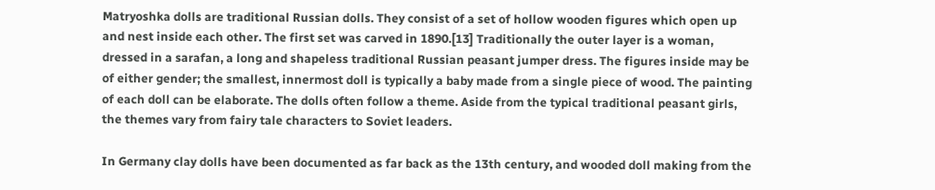Matryoshka dolls are traditional Russian dolls. They consist of a set of hollow wooden figures which open up and nest inside each other. The first set was carved in 1890.[13] Traditionally the outer layer is a woman, dressed in a sarafan, a long and shapeless traditional Russian peasant jumper dress. The figures inside may be of either gender; the smallest, innermost doll is typically a baby made from a single piece of wood. The painting of each doll can be elaborate. The dolls often follow a theme. Aside from the typical traditional peasant girls, the themes vary from fairy tale characters to Soviet leaders.

In Germany clay dolls have been documented as far back as the 13th century, and wooded doll making from the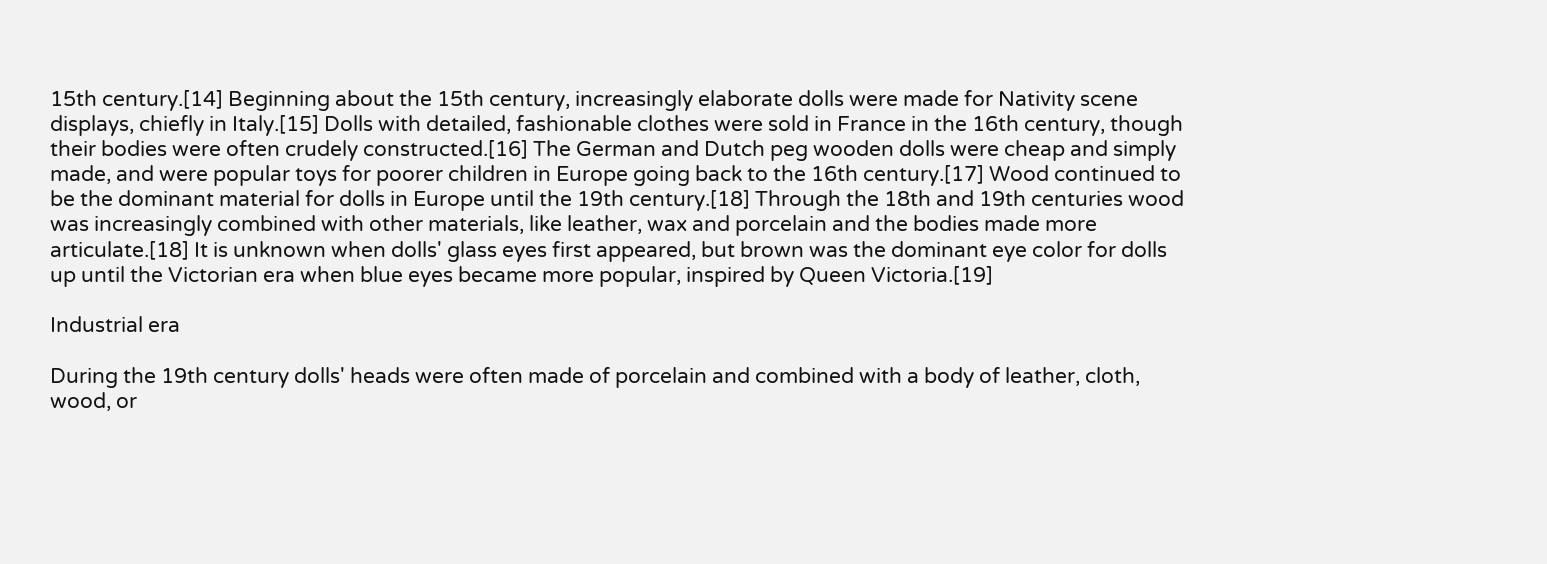15th century.[14] Beginning about the 15th century, increasingly elaborate dolls were made for Nativity scene displays, chiefly in Italy.[15] Dolls with detailed, fashionable clothes were sold in France in the 16th century, though their bodies were often crudely constructed.[16] The German and Dutch peg wooden dolls were cheap and simply made, and were popular toys for poorer children in Europe going back to the 16th century.[17] Wood continued to be the dominant material for dolls in Europe until the 19th century.[18] Through the 18th and 19th centuries wood was increasingly combined with other materials, like leather, wax and porcelain and the bodies made more articulate.[18] It is unknown when dolls' glass eyes first appeared, but brown was the dominant eye color for dolls up until the Victorian era when blue eyes became more popular, inspired by Queen Victoria.[19]

Industrial era

During the 19th century dolls' heads were often made of porcelain and combined with a body of leather, cloth, wood, or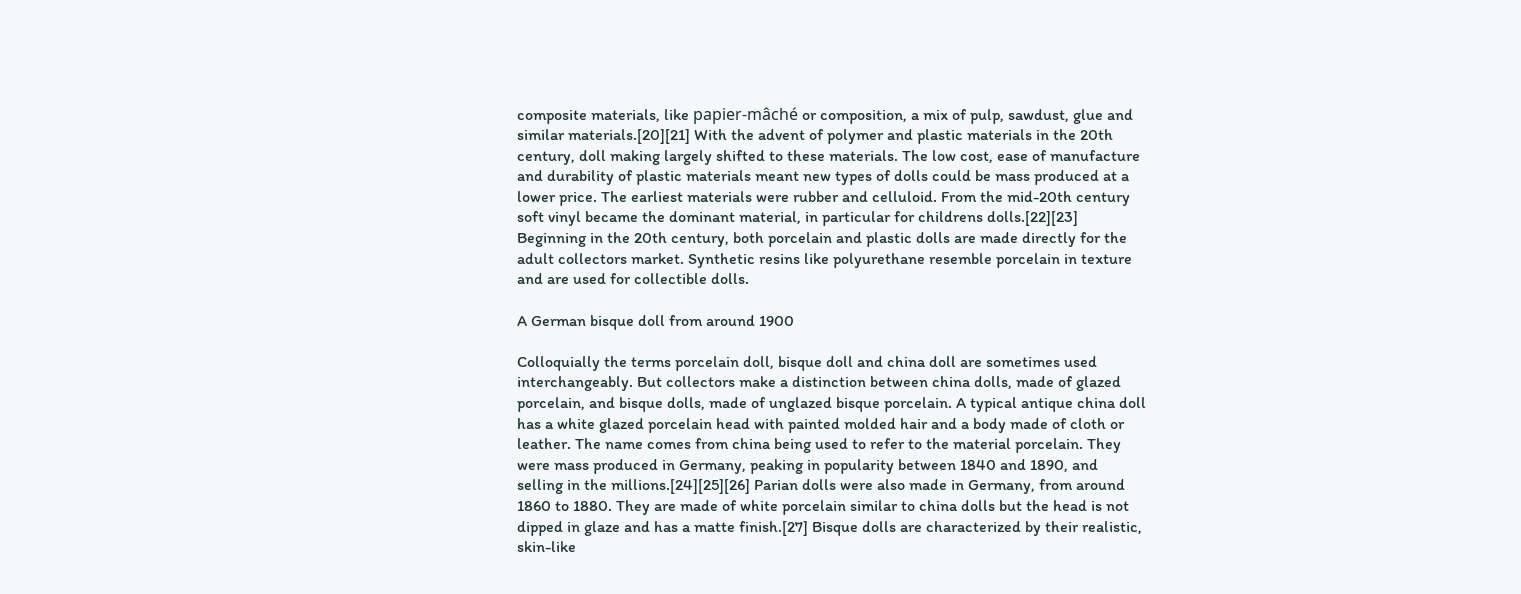composite materials, like papier-mâché or composition, a mix of pulp, sawdust, glue and similar materials.[20][21] With the advent of polymer and plastic materials in the 20th century, doll making largely shifted to these materials. The low cost, ease of manufacture and durability of plastic materials meant new types of dolls could be mass produced at a lower price. The earliest materials were rubber and celluloid. From the mid-20th century soft vinyl became the dominant material, in particular for childrens dolls.[22][23] Beginning in the 20th century, both porcelain and plastic dolls are made directly for the adult collectors market. Synthetic resins like polyurethane resemble porcelain in texture and are used for collectible dolls.

A German bisque doll from around 1900

Colloquially the terms porcelain doll, bisque doll and china doll are sometimes used interchangeably. But collectors make a distinction between china dolls, made of glazed porcelain, and bisque dolls, made of unglazed bisque porcelain. A typical antique china doll has a white glazed porcelain head with painted molded hair and a body made of cloth or leather. The name comes from china being used to refer to the material porcelain. They were mass produced in Germany, peaking in popularity between 1840 and 1890, and selling in the millions.[24][25][26] Parian dolls were also made in Germany, from around 1860 to 1880. They are made of white porcelain similar to china dolls but the head is not dipped in glaze and has a matte finish.[27] Bisque dolls are characterized by their realistic, skin-like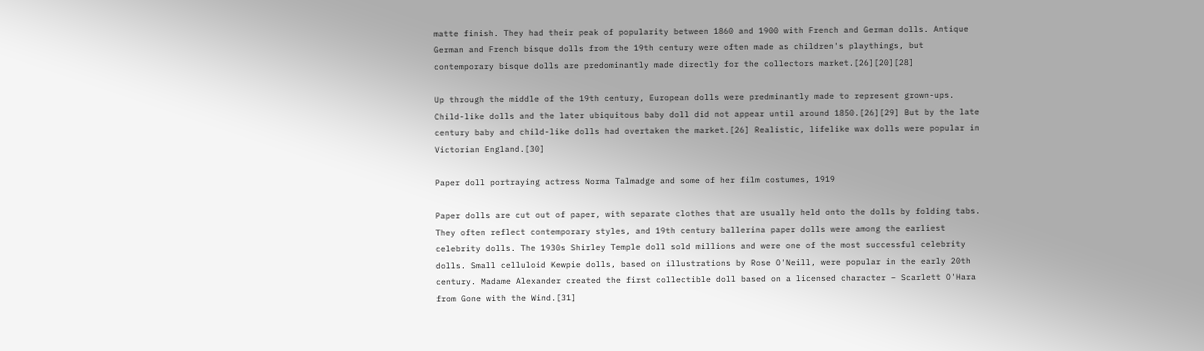matte finish. They had their peak of popularity between 1860 and 1900 with French and German dolls. Antique German and French bisque dolls from the 19th century were often made as children's playthings, but contemporary bisque dolls are predominantly made directly for the collectors market.[26][20][28]

Up through the middle of the 19th century, European dolls were predminantly made to represent grown-ups. Child-like dolls and the later ubiquitous baby doll did not appear until around 1850.[26][29] But by the late century baby and child-like dolls had overtaken the market.[26] Realistic, lifelike wax dolls were popular in Victorian England.[30]

Paper doll portraying actress Norma Talmadge and some of her film costumes, 1919

Paper dolls are cut out of paper, with separate clothes that are usually held onto the dolls by folding tabs. They often reflect contemporary styles, and 19th century ballerina paper dolls were among the earliest celebrity dolls. The 1930s Shirley Temple doll sold millions and were one of the most successful celebrity dolls. Small celluloid Kewpie dolls, based on illustrations by Rose O'Neill, were popular in the early 20th century. Madame Alexander created the first collectible doll based on a licensed character – Scarlett O'Hara from Gone with the Wind.[31]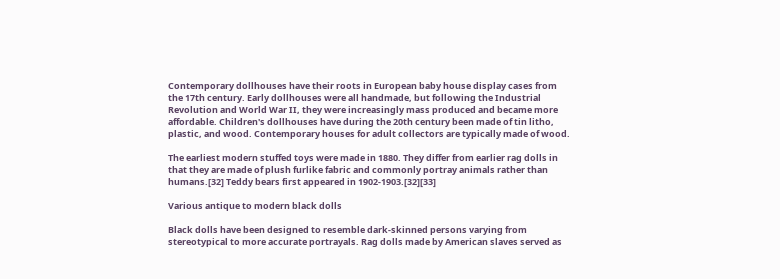Contemporary dollhouses have their roots in European baby house display cases from the 17th century. Early dollhouses were all handmade, but following the Industrial Revolution and World War II, they were increasingly mass produced and became more affordable. Children's dollhouses have during the 20th century been made of tin litho, plastic, and wood. Contemporary houses for adult collectors are typically made of wood.

The earliest modern stuffed toys were made in 1880. They differ from earlier rag dolls in that they are made of plush furlike fabric and commonly portray animals rather than humans.[32] Teddy bears first appeared in 1902-1903.[32][33]

Various antique to modern black dolls

Black dolls have been designed to resemble dark-skinned persons varying from stereotypical to more accurate portrayals. Rag dolls made by American slaves served as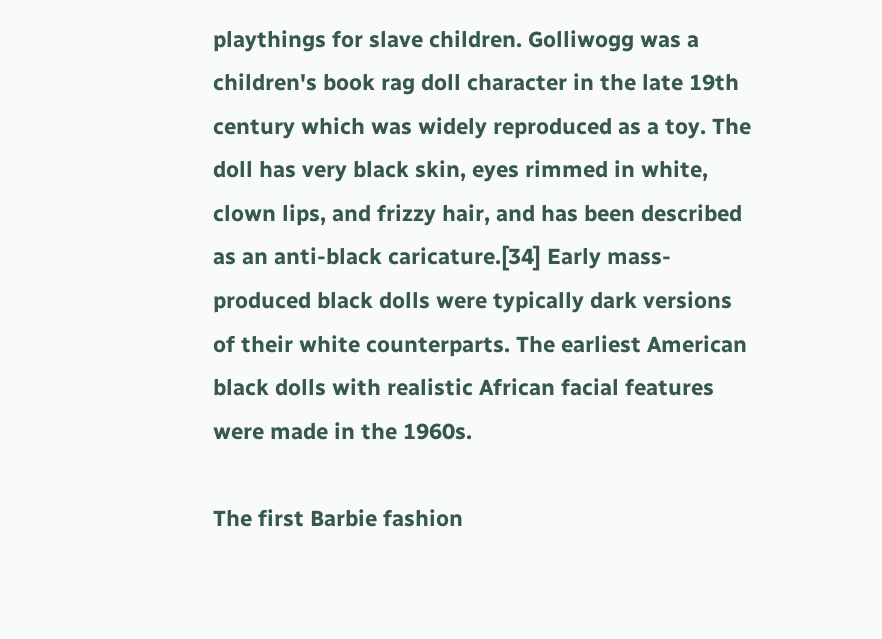playthings for slave children. Golliwogg was a children's book rag doll character in the late 19th century which was widely reproduced as a toy. The doll has very black skin, eyes rimmed in white, clown lips, and frizzy hair, and has been described as an anti-black caricature.[34] Early mass-produced black dolls were typically dark versions of their white counterparts. The earliest American black dolls with realistic African facial features were made in the 1960s.

The first Barbie fashion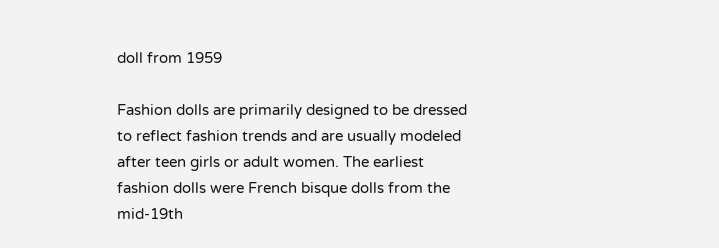doll from 1959

Fashion dolls are primarily designed to be dressed to reflect fashion trends and are usually modeled after teen girls or adult women. The earliest fashion dolls were French bisque dolls from the mid-19th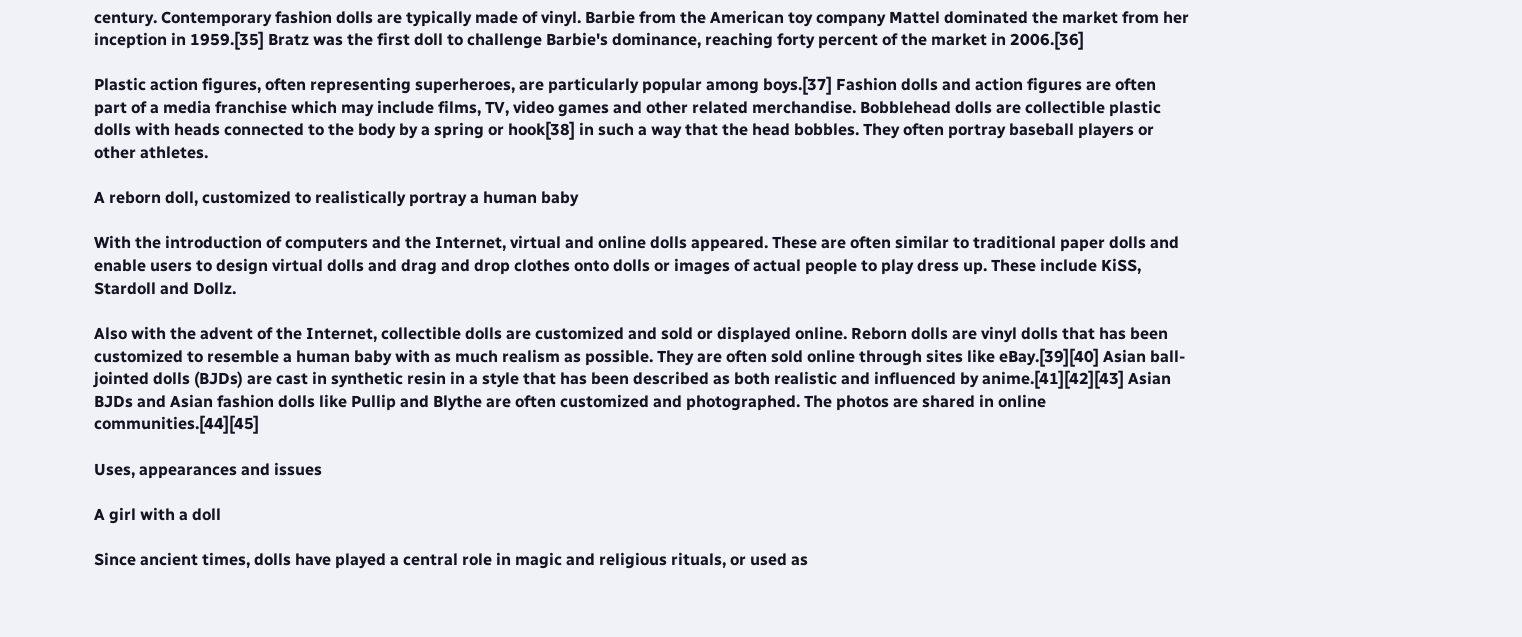century. Contemporary fashion dolls are typically made of vinyl. Barbie from the American toy company Mattel dominated the market from her inception in 1959.[35] Bratz was the first doll to challenge Barbie's dominance, reaching forty percent of the market in 2006.[36]

Plastic action figures, often representing superheroes, are particularly popular among boys.[37] Fashion dolls and action figures are often part of a media franchise which may include films, TV, video games and other related merchandise. Bobblehead dolls are collectible plastic dolls with heads connected to the body by a spring or hook[38] in such a way that the head bobbles. They often portray baseball players or other athletes.

A reborn doll, customized to realistically portray a human baby

With the introduction of computers and the Internet, virtual and online dolls appeared. These are often similar to traditional paper dolls and enable users to design virtual dolls and drag and drop clothes onto dolls or images of actual people to play dress up. These include KiSS, Stardoll and Dollz.

Also with the advent of the Internet, collectible dolls are customized and sold or displayed online. Reborn dolls are vinyl dolls that has been customized to resemble a human baby with as much realism as possible. They are often sold online through sites like eBay.[39][40] Asian ball-jointed dolls (BJDs) are cast in synthetic resin in a style that has been described as both realistic and influenced by anime.[41][42][43] Asian BJDs and Asian fashion dolls like Pullip and Blythe are often customized and photographed. The photos are shared in online communities.[44][45]

Uses, appearances and issues

A girl with a doll

Since ancient times, dolls have played a central role in magic and religious rituals, or used as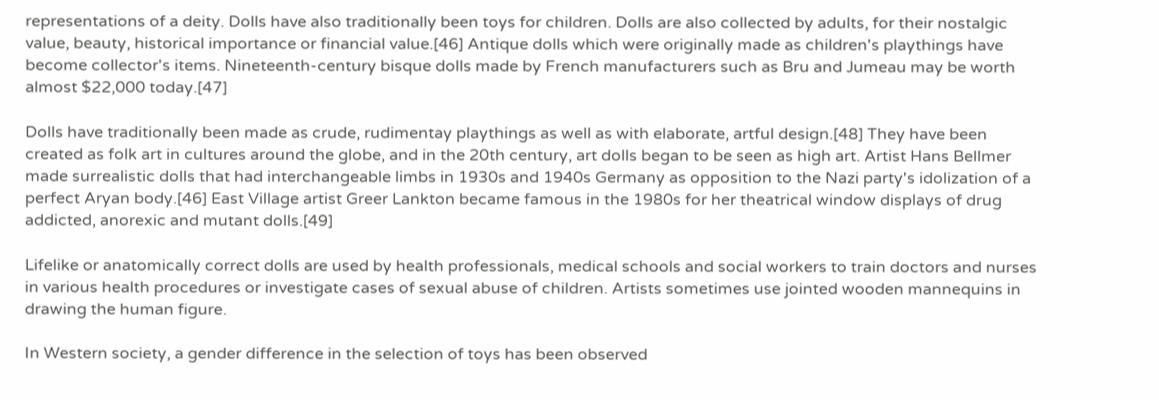representations of a deity. Dolls have also traditionally been toys for children. Dolls are also collected by adults, for their nostalgic value, beauty, historical importance or financial value.[46] Antique dolls which were originally made as children's playthings have become collector's items. Nineteenth-century bisque dolls made by French manufacturers such as Bru and Jumeau may be worth almost $22,000 today.[47]

Dolls have traditionally been made as crude, rudimentay playthings as well as with elaborate, artful design.[48] They have been created as folk art in cultures around the globe, and in the 20th century, art dolls began to be seen as high art. Artist Hans Bellmer made surrealistic dolls that had interchangeable limbs in 1930s and 1940s Germany as opposition to the Nazi party's idolization of a perfect Aryan body.[46] East Village artist Greer Lankton became famous in the 1980s for her theatrical window displays of drug addicted, anorexic and mutant dolls.[49]

Lifelike or anatomically correct dolls are used by health professionals, medical schools and social workers to train doctors and nurses in various health procedures or investigate cases of sexual abuse of children. Artists sometimes use jointed wooden mannequins in drawing the human figure.

In Western society, a gender difference in the selection of toys has been observed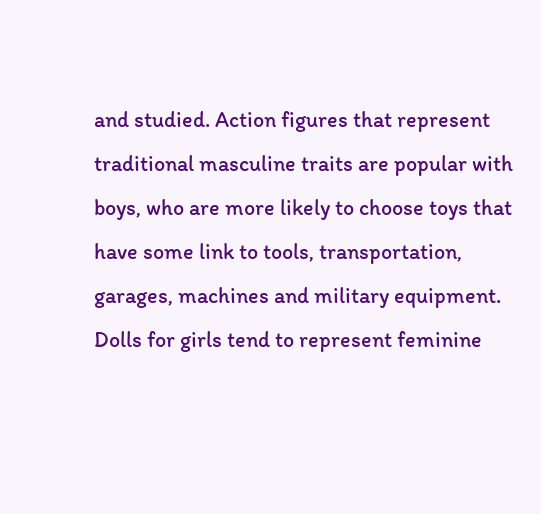and studied. Action figures that represent traditional masculine traits are popular with boys, who are more likely to choose toys that have some link to tools, transportation, garages, machines and military equipment. Dolls for girls tend to represent feminine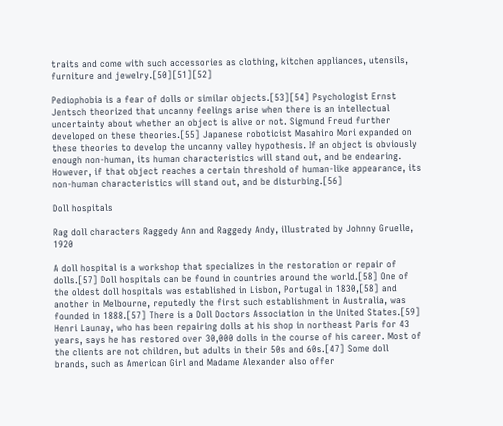traits and come with such accessories as clothing, kitchen appliances, utensils, furniture and jewelry.[50][51][52]

Pediophobia is a fear of dolls or similar objects.[53][54] Psychologist Ernst Jentsch theorized that uncanny feelings arise when there is an intellectual uncertainty about whether an object is alive or not. Sigmund Freud further developed on these theories.[55] Japanese roboticist Masahiro Mori expanded on these theories to develop the uncanny valley hypothesis. If an object is obviously enough non-human, its human characteristics will stand out, and be endearing. However, if that object reaches a certain threshold of human-like appearance, its non-human characteristics will stand out, and be disturbing.[56]

Doll hospitals

Rag doll characters Raggedy Ann and Raggedy Andy, illustrated by Johnny Gruelle, 1920

A doll hospital is a workshop that specializes in the restoration or repair of dolls.[57] Doll hospitals can be found in countries around the world.[58] One of the oldest doll hospitals was established in Lisbon, Portugal in 1830,[58] and another in Melbourne, reputedly the first such establishment in Australia, was founded in 1888.[57] There is a Doll Doctors Association in the United States.[59] Henri Launay, who has been repairing dolls at his shop in northeast Paris for 43 years, says he has restored over 30,000 dolls in the course of his career. Most of the clients are not children, but adults in their 50s and 60s.[47] Some doll brands, such as American Girl and Madame Alexander also offer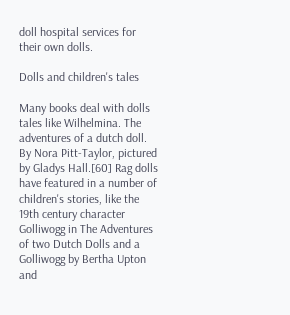doll hospital services for their own dolls.

Dolls and children's tales

Many books deal with dolls tales like Wilhelmina. The adventures of a dutch doll. By Nora Pitt-Taylor, pictured by Gladys Hall.[60] Rag dolls have featured in a number of children's stories, like the 19th century character Golliwogg in The Adventures of two Dutch Dolls and a Golliwogg by Bertha Upton and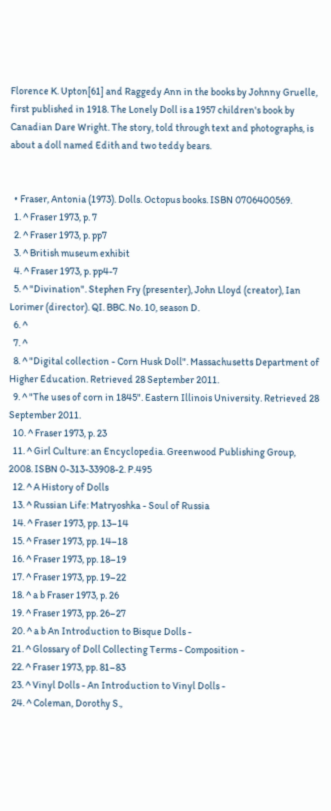Florence K. Upton[61] and Raggedy Ann in the books by Johnny Gruelle, first published in 1918. The Lonely Doll is a 1957 children's book by Canadian Dare Wright. The story, told through text and photographs, is about a doll named Edith and two teddy bears.


  • Fraser, Antonia (1973). Dolls. Octopus books. ISBN 0706400569.
  1. ^ Fraser 1973, p. 7
  2. ^ Fraser 1973, p. pp7
  3. ^ British museum exhibit
  4. ^ Fraser 1973, p. pp4-7
  5. ^ "Divination". Stephen Fry (presenter), John Lloyd (creator), Ian Lorimer (director). QI. BBC. No. 10, season D.
  6. ^
  7. ^
  8. ^ "Digital collection - Corn Husk Doll". Massachusetts Department of Higher Education. Retrieved 28 September 2011.
  9. ^ "The uses of corn in 1845". Eastern Illinois University. Retrieved 28 September 2011.
  10. ^ Fraser 1973, p. 23
  11. ^ Girl Culture: an Encyclopedia. Greenwood Publishing Group, 2008. ISBN 0-313-33908-2. P.495
  12. ^ A History of Dolls
  13. ^ Russian Life: Matryoshka - Soul of Russia
  14. ^ Fraser 1973, pp. 13–14
  15. ^ Fraser 1973, pp. 14–18
  16. ^ Fraser 1973, pp. 18–19
  17. ^ Fraser 1973, pp. 19–22
  18. ^ a b Fraser 1973, p. 26
  19. ^ Fraser 1973, pp. 26–27
  20. ^ a b An Introduction to Bisque Dolls -
  21. ^ Glossary of Doll Collecting Terms - Composition -
  22. ^ Fraser 1973, pp. 81–83
  23. ^ Vinyl Dolls - An Introduction to Vinyl Dolls -
  24. ^ Coleman, Dorothy S.,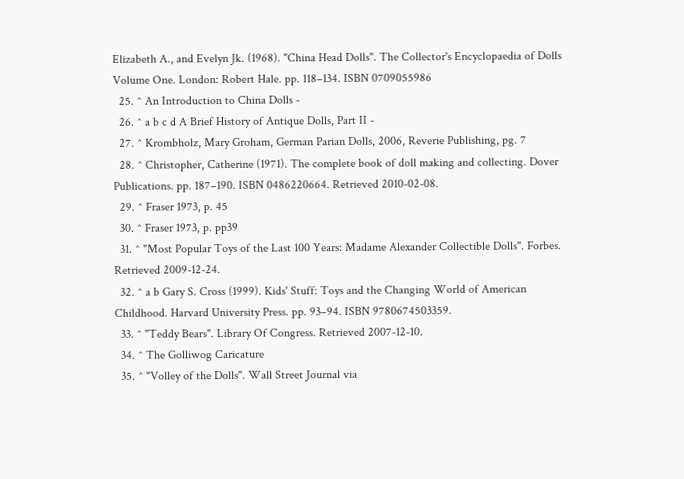Elizabeth A., and Evelyn Jk. (1968). "China Head Dolls". The Collector's Encyclopaedia of Dolls Volume One. London: Robert Hale. pp. 118–134. ISBN 0709055986
  25. ^ An Introduction to China Dolls -
  26. ^ a b c d A Brief History of Antique Dolls, Part II -
  27. ^ Krombholz, Mary Groham, German Parian Dolls, 2006, Reverie Publishing, pg. 7
  28. ^ Christopher, Catherine (1971). The complete book of doll making and collecting. Dover Publications. pp. 187–190. ISBN 0486220664. Retrieved 2010-02-08.
  29. ^ Fraser 1973, p. 45
  30. ^ Fraser 1973, p. pp39
  31. ^ "Most Popular Toys of the Last 100 Years: Madame Alexander Collectible Dolls". Forbes. Retrieved 2009-12-24.
  32. ^ a b Gary S. Cross (1999). Kids' Stuff: Toys and the Changing World of American Childhood. Harvard University Press. pp. 93–94. ISBN 9780674503359.
  33. ^ "Teddy Bears". Library Of Congress. Retrieved 2007-12-10.
  34. ^ The Golliwog Caricature
  35. ^ "Volley of the Dolls". Wall Street Journal via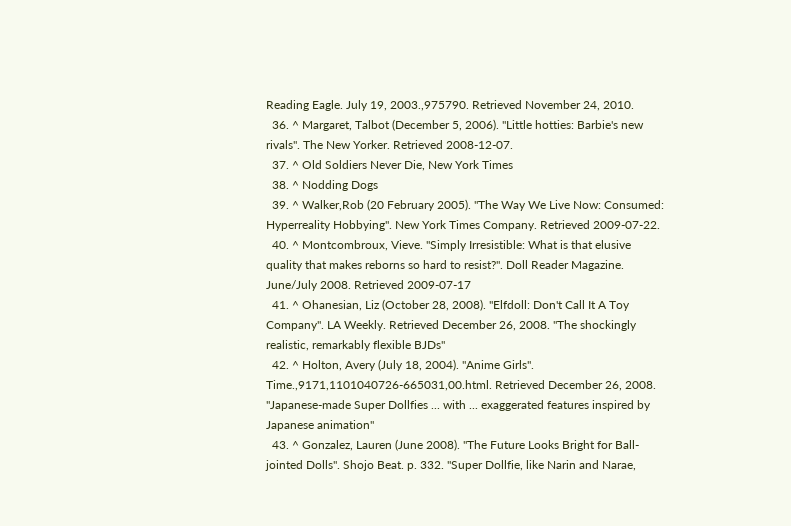Reading Eagle. July 19, 2003.,975790. Retrieved November 24, 2010.
  36. ^ Margaret, Talbot (December 5, 2006). "Little hotties: Barbie's new rivals". The New Yorker. Retrieved 2008-12-07.
  37. ^ Old Soldiers Never Die, New York Times
  38. ^ Nodding Dogs
  39. ^ Walker,Rob (20 February 2005). "The Way We Live Now: Consumed: Hyperreality Hobbying". New York Times Company. Retrieved 2009-07-22.
  40. ^ Montcombroux, Vieve. "Simply Irresistible: What is that elusive quality that makes reborns so hard to resist?". Doll Reader Magazine. June/July 2008. Retrieved 2009-07-17
  41. ^ Ohanesian, Liz (October 28, 2008). "Elfdoll: Don't Call It A Toy Company". LA Weekly. Retrieved December 26, 2008. "The shockingly realistic, remarkably flexible BJDs"
  42. ^ Holton, Avery (July 18, 2004). "Anime Girls". Time.,9171,1101040726-665031,00.html. Retrieved December 26, 2008. "Japanese-made Super Dollfies ... with ... exaggerated features inspired by Japanese animation"
  43. ^ Gonzalez, Lauren (June 2008). "The Future Looks Bright for Ball-jointed Dolls". Shojo Beat. p. 332. "Super Dollfie, like Narin and Narae,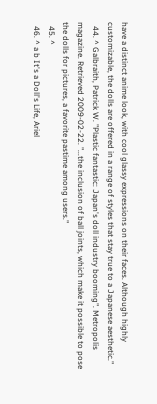have a distinct anime look, with cool glassy expressions on their faces. Although highly customizable, the dolls are offered in a range of styles that stay true to a Japanese aesthetic."
  44. ^ Galbraith, Patrick W. "Plastic fantastic: Japan's doll industry booming". Metropolis magazine. Retrieved 2009-02-22. "...the inclusion of ball joints, which make it possible to pose the dolls for pictures, a favorite pastime among users."
  45. ^
  46. ^ a b It's a Doll's Life, Ariel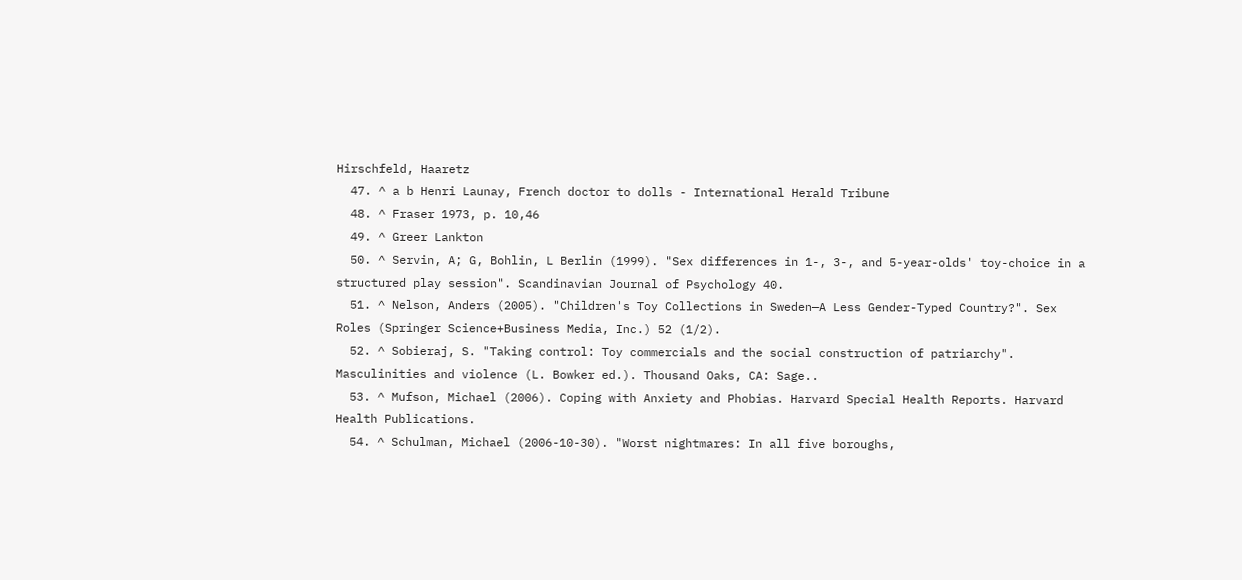Hirschfeld, Haaretz
  47. ^ a b Henri Launay, French doctor to dolls - International Herald Tribune
  48. ^ Fraser 1973, p. 10,46
  49. ^ Greer Lankton
  50. ^ Servin, A; G, Bohlin, L Berlin (1999). "Sex differences in 1-, 3-, and 5-year-olds' toy-choice in a structured play session". Scandinavian Journal of Psychology 40.
  51. ^ Nelson, Anders (2005). "Children's Toy Collections in Sweden—A Less Gender-Typed Country?". Sex Roles (Springer Science+Business Media, Inc.) 52 (1/2).
  52. ^ Sobieraj, S. "Taking control: Toy commercials and the social construction of patriarchy". Masculinities and violence (L. Bowker ed.). Thousand Oaks, CA: Sage..
  53. ^ Mufson, Michael (2006). Coping with Anxiety and Phobias. Harvard Special Health Reports. Harvard Health Publications.
  54. ^ Schulman, Michael (2006-10-30). "Worst nightmares: In all five boroughs,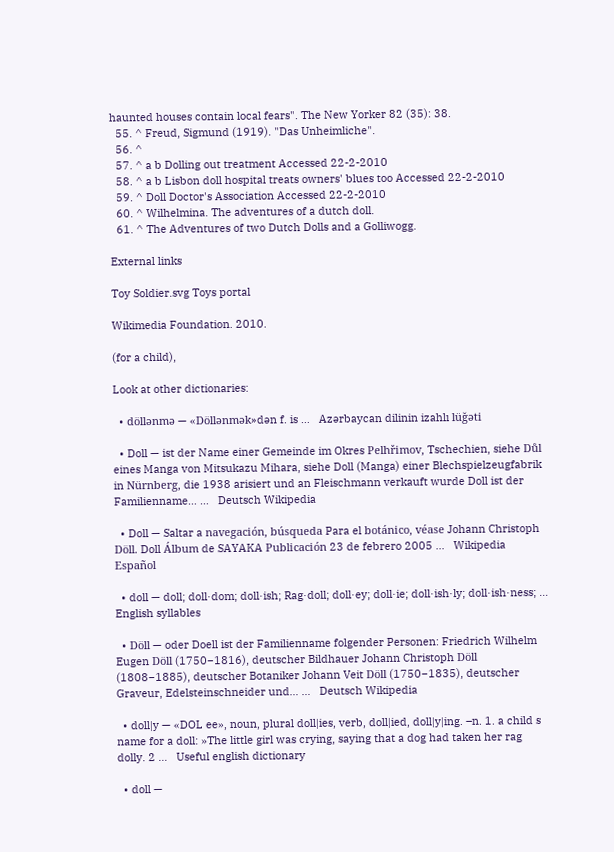haunted houses contain local fears". The New Yorker 82 (35): 38.
  55. ^ Freud, Sigmund (1919). "Das Unheimliche".
  56. ^
  57. ^ a b Dolling out treatment Accessed 22-2-2010
  58. ^ a b Lisbon doll hospital treats owners' blues too Accessed 22-2-2010
  59. ^ Doll Doctor's Association Accessed 22-2-2010
  60. ^ Wilhelmina. The adventures of a dutch doll.
  61. ^ The Adventures of two Dutch Dolls and a Golliwogg.

External links

Toy Soldier.svg Toys portal

Wikimedia Foundation. 2010.

(for a child),

Look at other dictionaries:

  • döllənmə — «Döllənmək»dən f. is …   Azərbaycan dilinin izahlı lüğəti

  • Doll — ist der Name einer Gemeinde im Okres Pelhřimov, Tschechien, siehe Důl eines Manga von Mitsukazu Mihara, siehe Doll (Manga) einer Blechspielzeugfabrik in Nürnberg, die 1938 arisiert und an Fleischmann verkauft wurde Doll ist der Familienname… …   Deutsch Wikipedia

  • Doll — Saltar a navegación, búsqueda Para el botánico, véase Johann Christoph Döll. Doll Álbum de SAYAKA Publicación 23 de febrero 2005 …   Wikipedia Español

  • doll — doll; doll·dom; doll·ish; Rag·doll; doll·ey; doll·ie; doll·ish·ly; doll·ish·ness; …   English syllables

  • Döll — oder Doell ist der Familienname folgender Personen: Friedrich Wilhelm Eugen Döll (1750−1816), deutscher Bildhauer Johann Christoph Döll (1808−1885), deutscher Botaniker Johann Veit Döll (1750−1835), deutscher Graveur, Edelsteinschneider und… …   Deutsch Wikipedia

  • doll|y — «DOL ee», noun, plural doll|ies, verb, doll|ied, doll|y|ing. –n. 1. a child s name for a doll: »The little girl was crying, saying that a dog had taken her rag dolly. 2 …   Useful english dictionary

  • doll —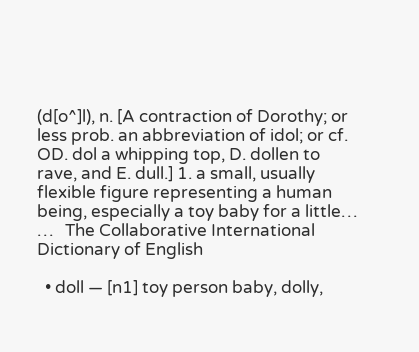(d[o^]l), n. [A contraction of Dorothy; or less prob. an abbreviation of idol; or cf. OD. dol a whipping top, D. dollen to rave, and E. dull.] 1. a small, usually flexible figure representing a human being, especially a toy baby for a little… …   The Collaborative International Dictionary of English

  • doll — [n1] toy person baby, dolly,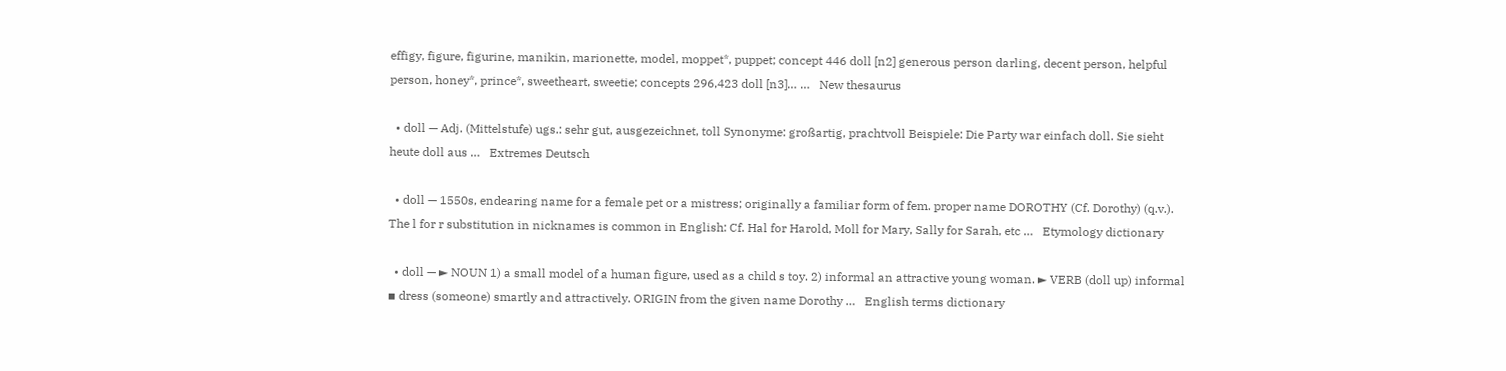effigy, figure, figurine, manikin, marionette, model, moppet*, puppet; concept 446 doll [n2] generous person darling, decent person, helpful person, honey*, prince*, sweetheart, sweetie; concepts 296,423 doll [n3]… …   New thesaurus

  • doll — Adj. (Mittelstufe) ugs.: sehr gut, ausgezeichnet, toll Synonyme: großartig, prachtvoll Beispiele: Die Party war einfach doll. Sie sieht heute doll aus …   Extremes Deutsch

  • doll — 1550s, endearing name for a female pet or a mistress; originally a familiar form of fem. proper name DOROTHY (Cf. Dorothy) (q.v.). The l for r substitution in nicknames is common in English: Cf. Hal for Harold, Moll for Mary, Sally for Sarah, etc …   Etymology dictionary

  • doll — ► NOUN 1) a small model of a human figure, used as a child s toy. 2) informal an attractive young woman. ► VERB (doll up) informal ▪ dress (someone) smartly and attractively. ORIGIN from the given name Dorothy …   English terms dictionary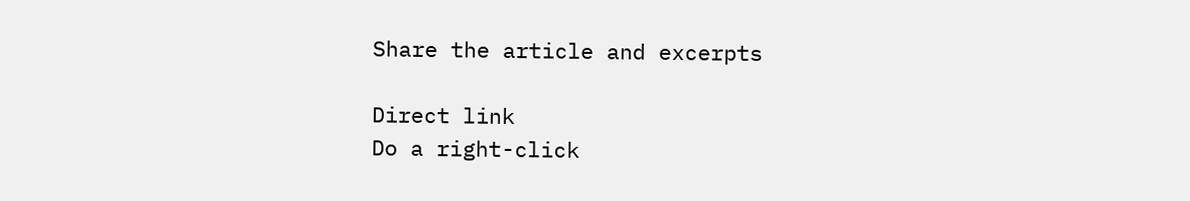Share the article and excerpts

Direct link
Do a right-click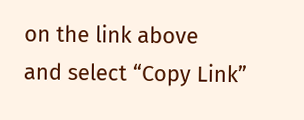on the link above
and select “Copy Link”